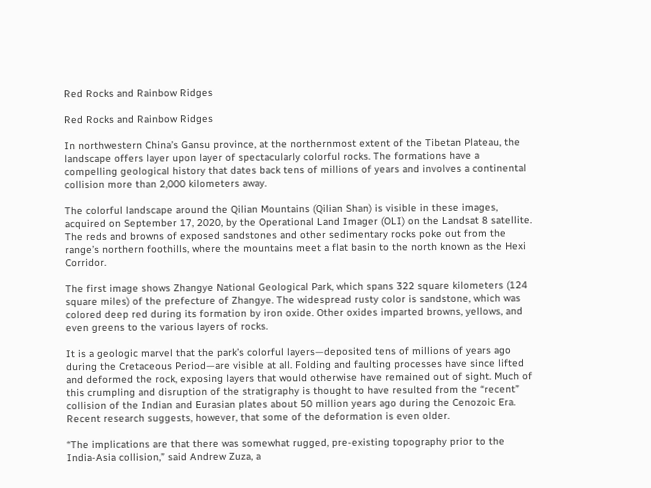Red Rocks and Rainbow Ridges

Red Rocks and Rainbow Ridges

In northwestern China’s Gansu province, at the northernmost extent of the Tibetan Plateau, the landscape offers layer upon layer of spectacularly colorful rocks. The formations have a compelling geological history that dates back tens of millions of years and involves a continental collision more than 2,000 kilometers away.

The colorful landscape around the Qilian Mountains (Qilian Shan) is visible in these images, acquired on September 17, 2020, by the Operational Land Imager (OLI) on the Landsat 8 satellite. The reds and browns of exposed sandstones and other sedimentary rocks poke out from the range’s northern foothills, where the mountains meet a flat basin to the north known as the Hexi Corridor.

The first image shows Zhangye National Geological Park, which spans 322 square kilometers (124 square miles) of the prefecture of Zhangye. The widespread rusty color is sandstone, which was colored deep red during its formation by iron oxide. Other oxides imparted browns, yellows, and even greens to the various layers of rocks.

It is a geologic marvel that the park’s colorful layers—deposited tens of millions of years ago during the Cretaceous Period—are visible at all. Folding and faulting processes have since lifted and deformed the rock, exposing layers that would otherwise have remained out of sight. Much of this crumpling and disruption of the stratigraphy is thought to have resulted from the “recent” collision of the Indian and Eurasian plates about 50 million years ago during the Cenozoic Era. Recent research suggests, however, that some of the deformation is even older.

“The implications are that there was somewhat rugged, pre-existing topography prior to the India-Asia collision,” said Andrew Zuza, a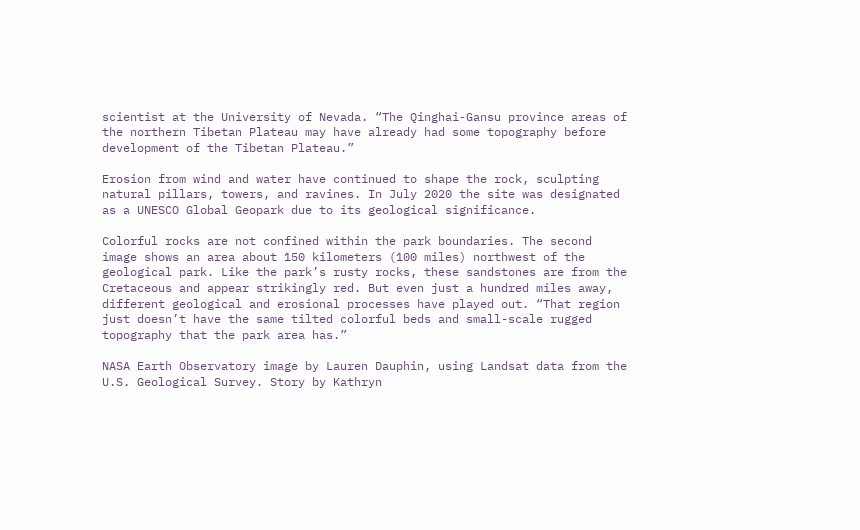scientist at the University of Nevada. “The Qinghai-Gansu province areas of the northern Tibetan Plateau may have already had some topography before development of the Tibetan Plateau.”

Erosion from wind and water have continued to shape the rock, sculpting natural pillars, towers, and ravines. In July 2020 the site was designated as a UNESCO Global Geopark due to its geological significance.

Colorful rocks are not confined within the park boundaries. The second image shows an area about 150 kilometers (100 miles) northwest of the geological park. Like the park’s rusty rocks, these sandstones are from the Cretaceous and appear strikingly red. But even just a hundred miles away, different geological and erosional processes have played out. “That region just doesn’t have the same tilted colorful beds and small-scale rugged topography that the park area has.”

NASA Earth Observatory image by Lauren Dauphin, using Landsat data from the U.S. Geological Survey. Story by Kathryn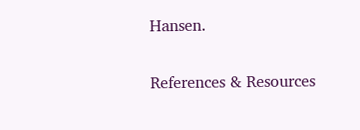Hansen.

References & Resources